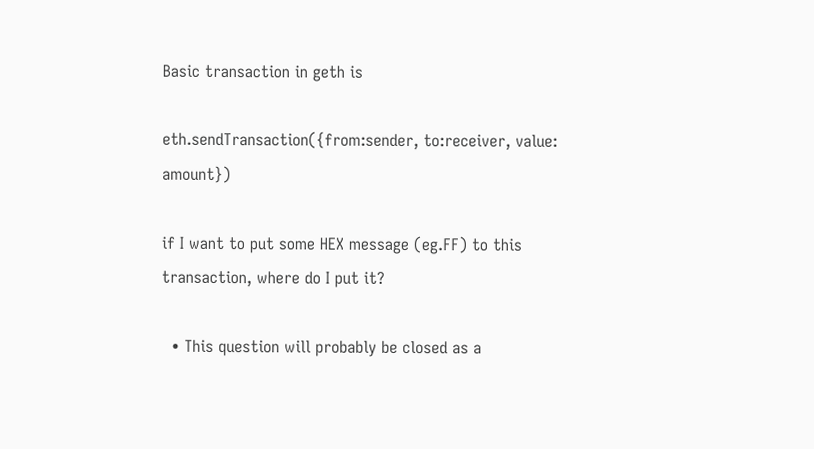Basic transaction in geth is

eth.sendTransaction({from:sender, to:receiver, value: amount})

if I want to put some HEX message (eg.FF) to this transaction, where do I put it?

  • This question will probably be closed as a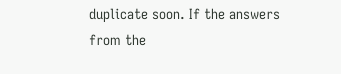duplicate soon. If the answers from the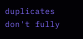duplicates don't fully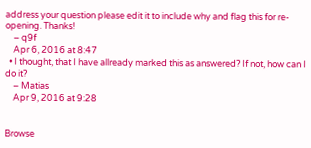address your question please edit it to include why and flag this for re-opening. Thanks!
    – q9f
    Apr 6, 2016 at 8:47
  • I thought, that I have allready marked this as answered? If not, how can I do it?
    – Matias
    Apr 9, 2016 at 9:28


Browse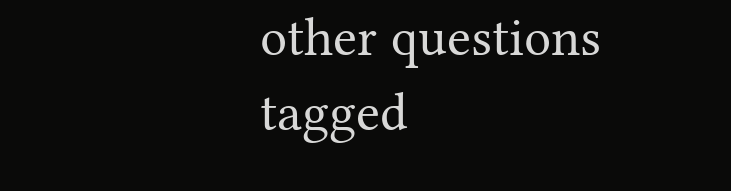other questions tagged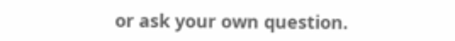or ask your own question.